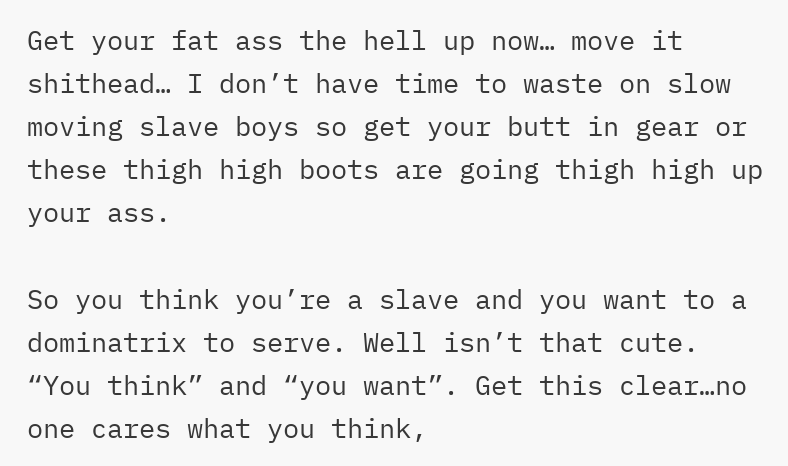Get your fat ass the hell up now… move it shithead… I don’t have time to waste on slow moving slave boys so get your butt in gear or these thigh high boots are going thigh high up your ass.

So you think you’re a slave and you want to a dominatrix to serve. Well isn’t that cute. “You think” and “you want”. Get this clear…no one cares what you think,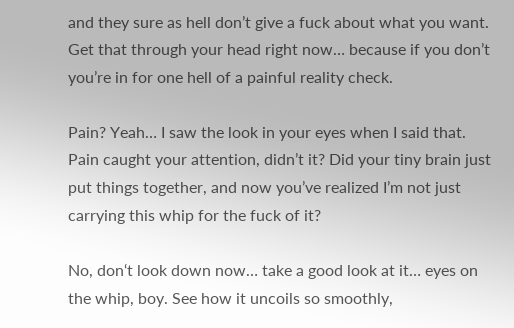and they sure as hell don’t give a fuck about what you want. Get that through your head right now… because if you don’t you’re in for one hell of a painful reality check.

Pain? Yeah… I saw the look in your eyes when I said that. Pain caught your attention, didn’t it? Did your tiny brain just put things together, and now you’ve realized I’m not just carrying this whip for the fuck of it?

No, don‘t look down now… take a good look at it… eyes on the whip, boy. See how it uncoils so smoothly,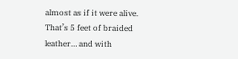almost as if it were alive. That’s 5 feet of braided leather… and with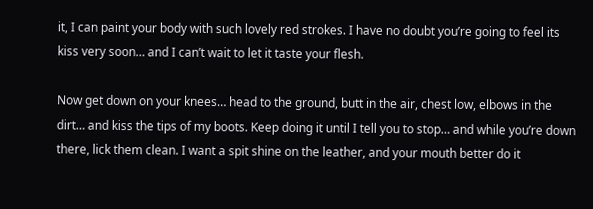it, I can paint your body with such lovely red strokes. I have no doubt you’re going to feel its kiss very soon… and I can’t wait to let it taste your flesh.

Now get down on your knees… head to the ground, butt in the air, chest low, elbows in the dirt… and kiss the tips of my boots. Keep doing it until I tell you to stop… and while you’re down there, lick them clean. I want a spit shine on the leather, and your mouth better do it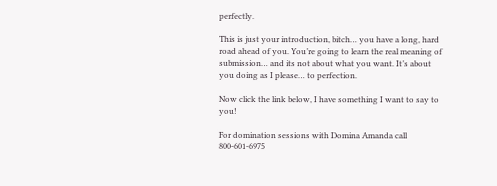perfectly.

This is just your introduction, bitch… you have a long, hard road ahead of you. You’re going to learn the real meaning of submission… and its not about what you want. It’s about you doing as I please… to perfection.

Now click the link below, I have something I want to say to you!

For domination sessions with Domina Amanda call 800-601-6975